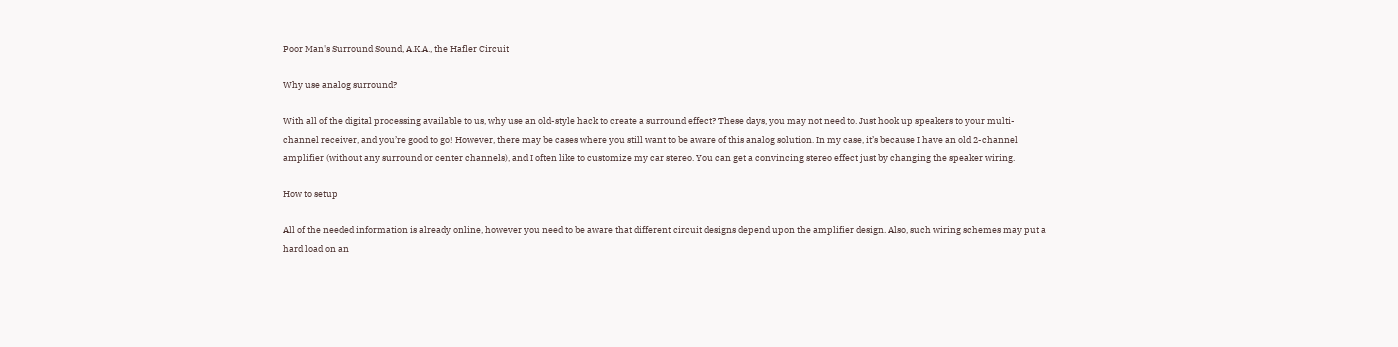Poor Man's Surround Sound, A.K.A., the Hafler Circuit

Why use analog surround?

With all of the digital processing available to us, why use an old-style hack to create a surround effect? These days, you may not need to. Just hook up speakers to your multi-channel receiver, and you’re good to go! However, there may be cases where you still want to be aware of this analog solution. In my case, it’s because I have an old 2-channel amplifier (without any surround or center channels), and I often like to customize my car stereo. You can get a convincing stereo effect just by changing the speaker wiring.

How to setup

All of the needed information is already online, however you need to be aware that different circuit designs depend upon the amplifier design. Also, such wiring schemes may put a hard load on an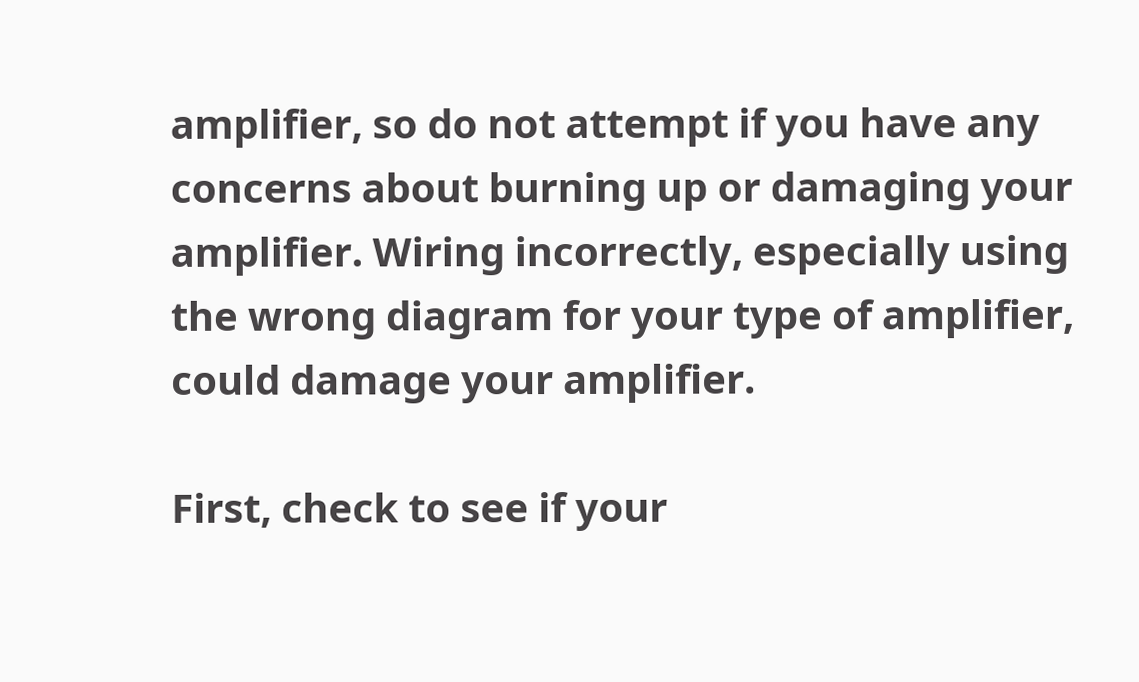amplifier, so do not attempt if you have any concerns about burning up or damaging your amplifier. Wiring incorrectly, especially using the wrong diagram for your type of amplifier, could damage your amplifier.

First, check to see if your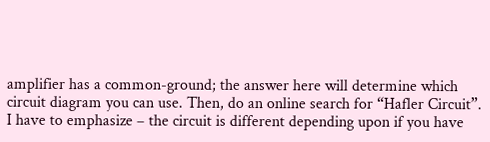amplifier has a common-ground; the answer here will determine which circuit diagram you can use. Then, do an online search for “Hafler Circuit”. I have to emphasize – the circuit is different depending upon if you have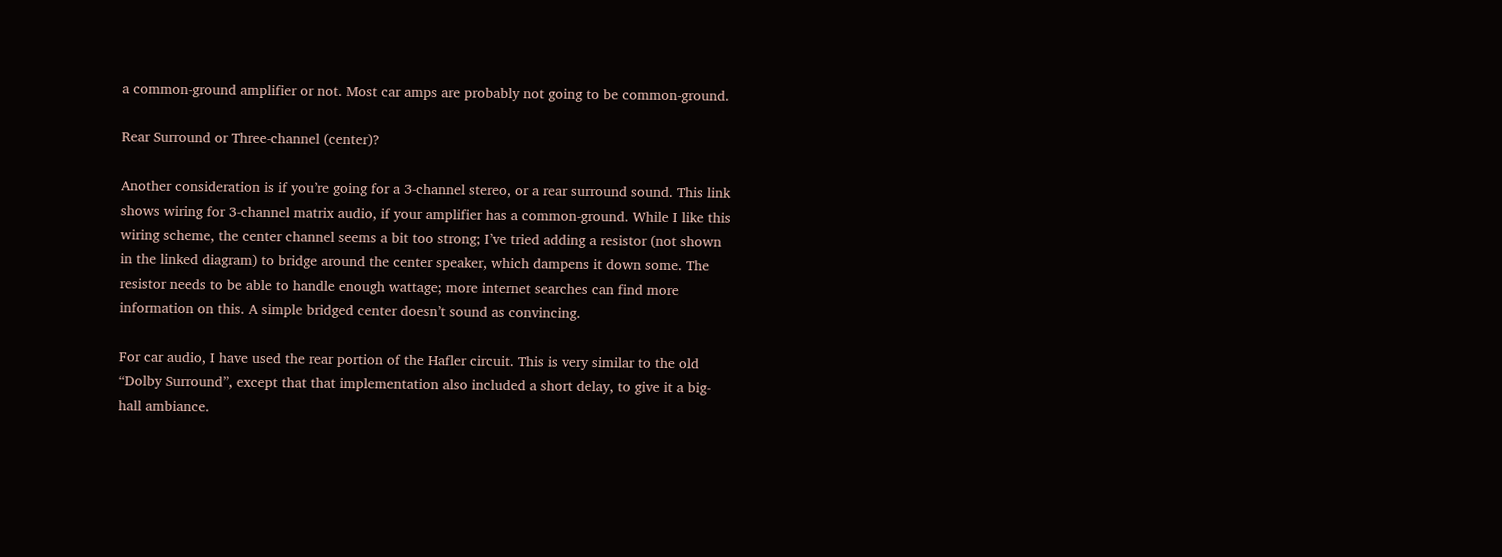a common-ground amplifier or not. Most car amps are probably not going to be common-ground.

Rear Surround or Three-channel (center)?

Another consideration is if you’re going for a 3-channel stereo, or a rear surround sound. This link shows wiring for 3-channel matrix audio, if your amplifier has a common-ground. While I like this wiring scheme, the center channel seems a bit too strong; I’ve tried adding a resistor (not shown in the linked diagram) to bridge around the center speaker, which dampens it down some. The resistor needs to be able to handle enough wattage; more internet searches can find more information on this. A simple bridged center doesn’t sound as convincing.

For car audio, I have used the rear portion of the Hafler circuit. This is very similar to the old “Dolby Surround”, except that that implementation also included a short delay, to give it a big-hall ambiance.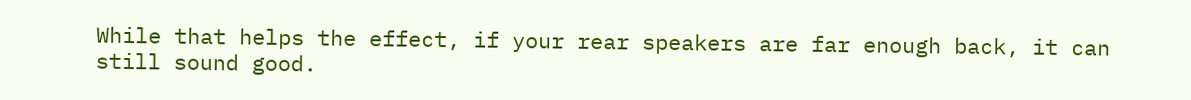While that helps the effect, if your rear speakers are far enough back, it can still sound good.